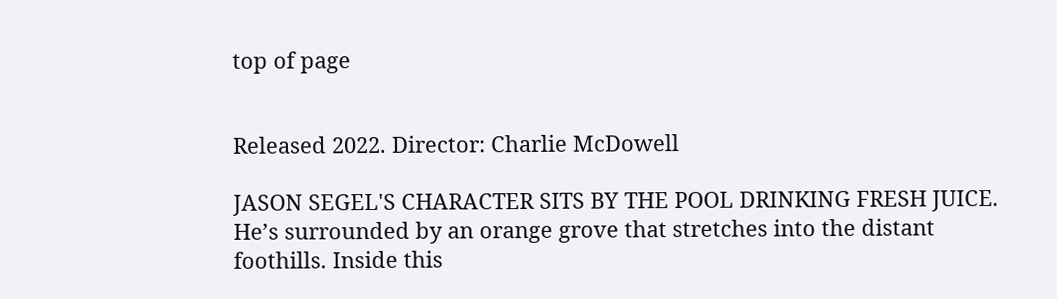top of page


Released 2022. Director: Charlie McDowell

JASON SEGEL'S CHARACTER SITS BY THE POOL DRINKING FRESH JUICE. He’s surrounded by an orange grove that stretches into the distant foothills. Inside this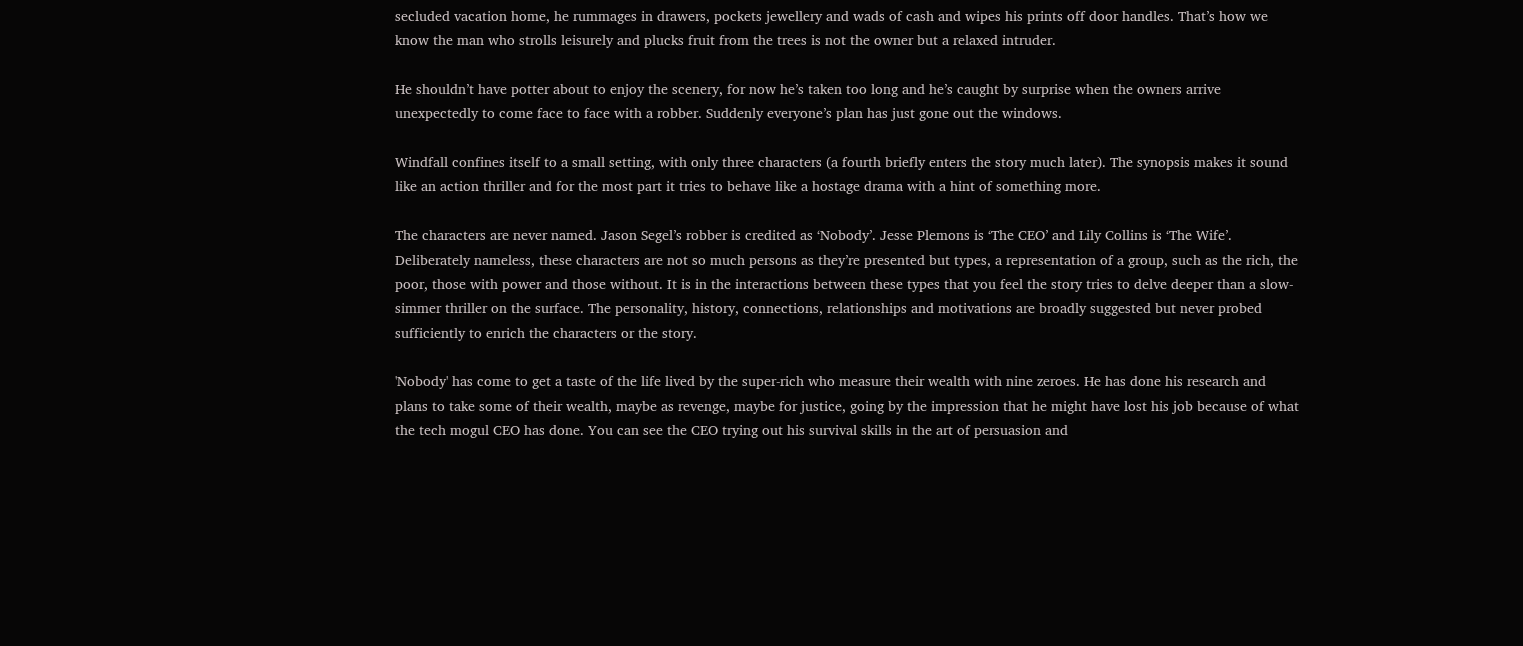secluded vacation home, he rummages in drawers, pockets jewellery and wads of cash and wipes his prints off door handles. That’s how we know the man who strolls leisurely and plucks fruit from the trees is not the owner but a relaxed intruder.

He shouldn’t have potter about to enjoy the scenery, for now he’s taken too long and he’s caught by surprise when the owners arrive unexpectedly to come face to face with a robber. Suddenly everyone’s plan has just gone out the windows.

Windfall confines itself to a small setting, with only three characters (a fourth briefly enters the story much later). The synopsis makes it sound like an action thriller and for the most part it tries to behave like a hostage drama with a hint of something more.

The characters are never named. Jason Segel’s robber is credited as ‘Nobody’. Jesse Plemons is ‘The CEO’ and Lily Collins is ‘The Wife’. Deliberately nameless, these characters are not so much persons as they’re presented but types, a representation of a group, such as the rich, the poor, those with power and those without. It is in the interactions between these types that you feel the story tries to delve deeper than a slow-simmer thriller on the surface. The personality, history, connections, relationships and motivations are broadly suggested but never probed sufficiently to enrich the characters or the story.

'Nobody' has come to get a taste of the life lived by the super-rich who measure their wealth with nine zeroes. He has done his research and plans to take some of their wealth, maybe as revenge, maybe for justice, going by the impression that he might have lost his job because of what the tech mogul CEO has done. You can see the CEO trying out his survival skills in the art of persuasion and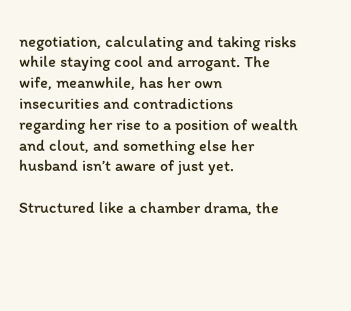negotiation, calculating and taking risks while staying cool and arrogant. The wife, meanwhile, has her own insecurities and contradictions regarding her rise to a position of wealth and clout, and something else her husband isn’t aware of just yet.

Structured like a chamber drama, the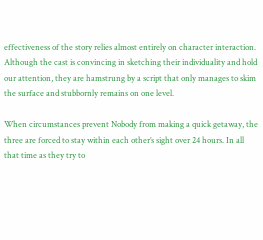effectiveness of the story relies almost entirely on character interaction. Although the cast is convincing in sketching their individuality and hold our attention, they are hamstrung by a script that only manages to skim the surface and stubbornly remains on one level.

When circumstances prevent Nobody from making a quick getaway, the three are forced to stay within each other’s sight over 24 hours. In all that time as they try to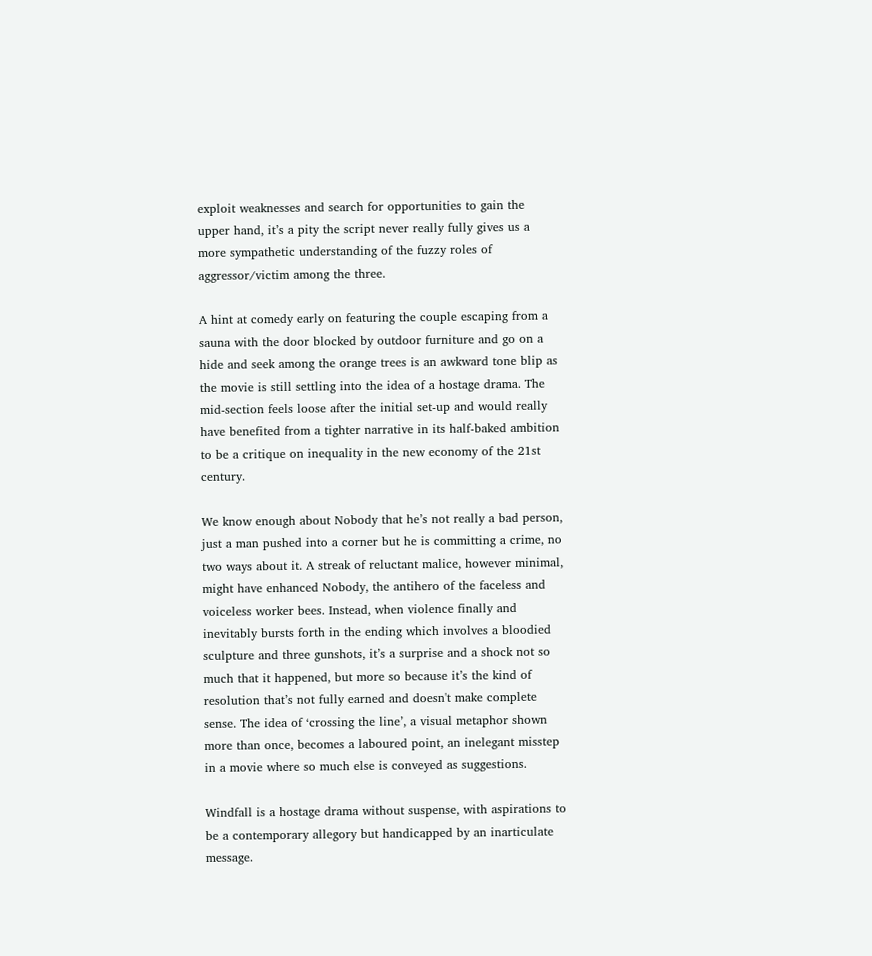exploit weaknesses and search for opportunities to gain the upper hand, it’s a pity the script never really fully gives us a more sympathetic understanding of the fuzzy roles of aggressor/victim among the three.

A hint at comedy early on featuring the couple escaping from a sauna with the door blocked by outdoor furniture and go on a hide and seek among the orange trees is an awkward tone blip as the movie is still settling into the idea of a hostage drama. The mid-section feels loose after the initial set-up and would really have benefited from a tighter narrative in its half-baked ambition to be a critique on inequality in the new economy of the 21st century.

We know enough about Nobody that he’s not really a bad person, just a man pushed into a corner but he is committing a crime, no two ways about it. A streak of reluctant malice, however minimal, might have enhanced Nobody, the antihero of the faceless and voiceless worker bees. Instead, when violence finally and inevitably bursts forth in the ending which involves a bloodied sculpture and three gunshots, it’s a surprise and a shock not so much that it happened, but more so because it’s the kind of resolution that’s not fully earned and doesn't make complete sense. The idea of ‘crossing the line’, a visual metaphor shown more than once, becomes a laboured point, an inelegant misstep in a movie where so much else is conveyed as suggestions.

Windfall is a hostage drama without suspense, with aspirations to be a contemporary allegory but handicapped by an inarticulate message.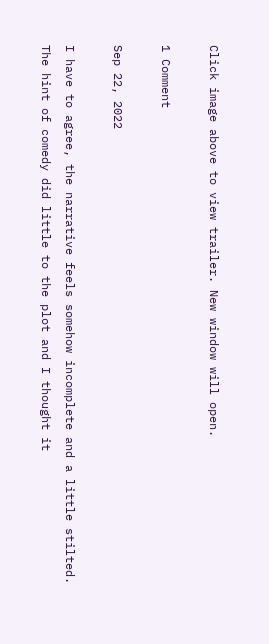Click image above to view trailer. New window will open.

1 Comment

Sep 22, 2022

I have to agree, the narrative feels somehow incomplete and a little stilted. The hint of comedy did little to the plot and I thought it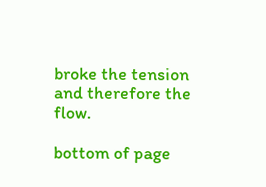broke the tension and therefore the flow.

bottom of page